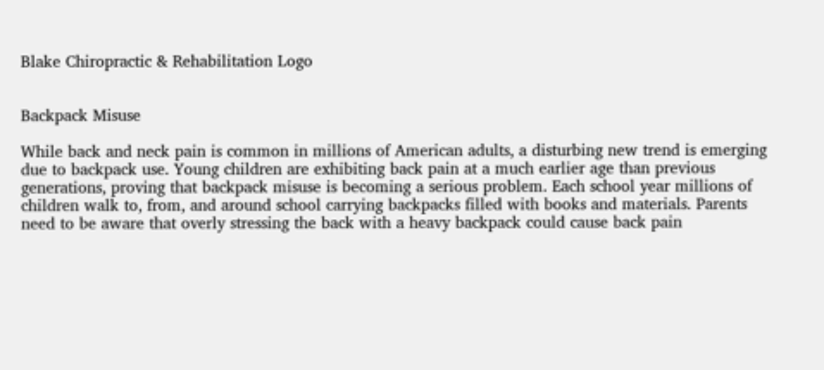Blake Chiropractic & Rehabilitation Logo


Backpack Misuse

While back and neck pain is common in millions of American adults, a disturbing new trend is emerging due to backpack use. Young children are exhibiting back pain at a much earlier age than previous generations, proving that backpack misuse is becoming a serious problem. Each school year millions of children walk to, from, and around school carrying backpacks filled with books and materials. Parents need to be aware that overly stressing the back with a heavy backpack could cause back pain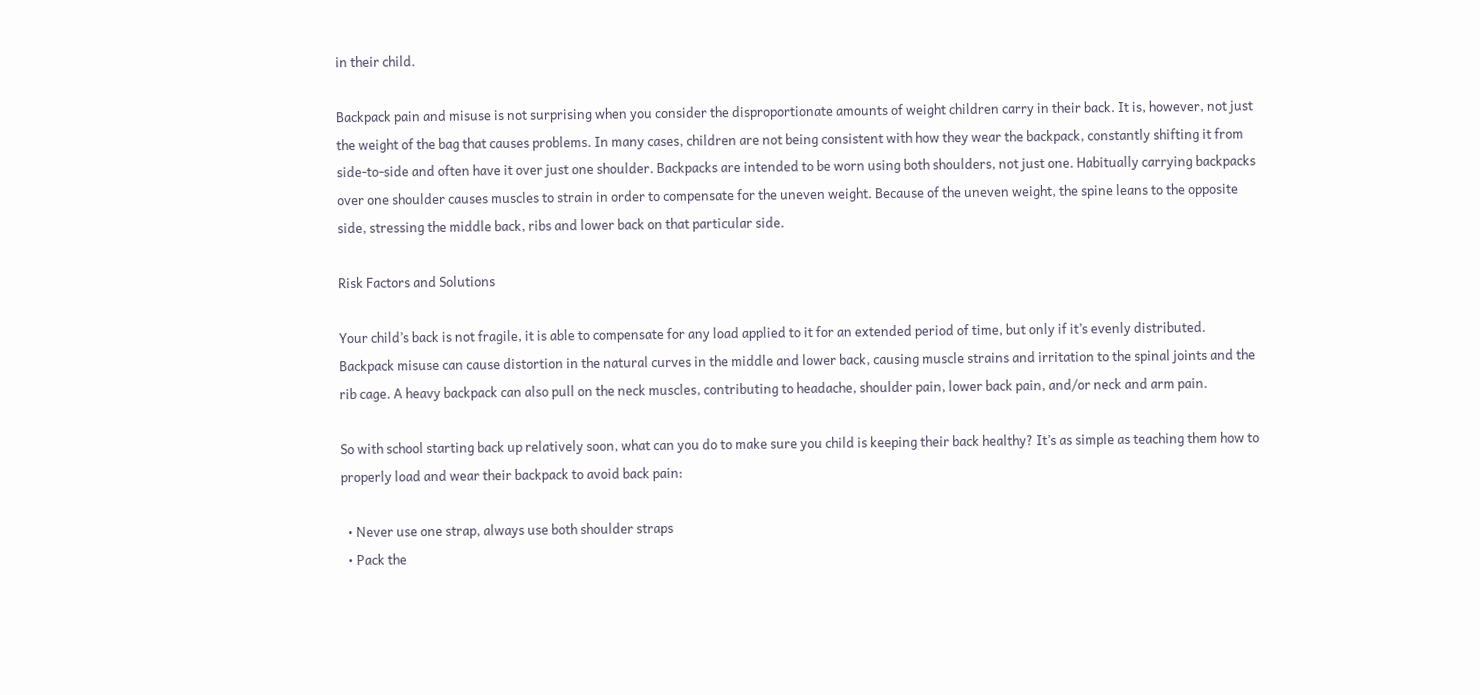in their child.

Backpack pain and misuse is not surprising when you consider the disproportionate amounts of weight children carry in their back. It is, however, not just the weight of the bag that causes problems. In many cases, children are not being consistent with how they wear the backpack, constantly shifting it from side-to-side and often have it over just one shoulder. Backpacks are intended to be worn using both shoulders, not just one. Habitually carrying backpacks over one shoulder causes muscles to strain in order to compensate for the uneven weight. Because of the uneven weight, the spine leans to the opposite side, stressing the middle back, ribs and lower back on that particular side.

Risk Factors and Solutions

Your child’s back is not fragile, it is able to compensate for any load applied to it for an extended period of time, but only if it’s evenly distributed. Backpack misuse can cause distortion in the natural curves in the middle and lower back, causing muscle strains and irritation to the spinal joints and the rib cage. A heavy backpack can also pull on the neck muscles, contributing to headache, shoulder pain, lower back pain, and/or neck and arm pain.

So with school starting back up relatively soon, what can you do to make sure you child is keeping their back healthy? It’s as simple as teaching them how to properly load and wear their backpack to avoid back pain:

  • Never use one strap, always use both shoulder straps
  • Pack the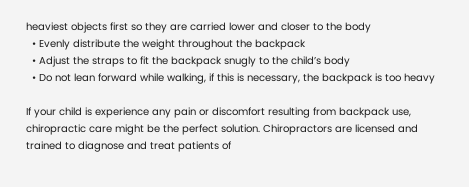heaviest objects first so they are carried lower and closer to the body
  • Evenly distribute the weight throughout the backpack
  • Adjust the straps to fit the backpack snugly to the child’s body
  • Do not lean forward while walking, if this is necessary, the backpack is too heavy

If your child is experience any pain or discomfort resulting from backpack use, chiropractic care might be the perfect solution. Chiropractors are licensed and trained to diagnose and treat patients of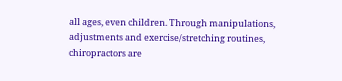all ages, even children. Through manipulations, adjustments and exercise/stretching routines, chiropractors are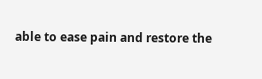able to ease pain and restore the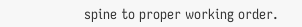spine to proper working order.